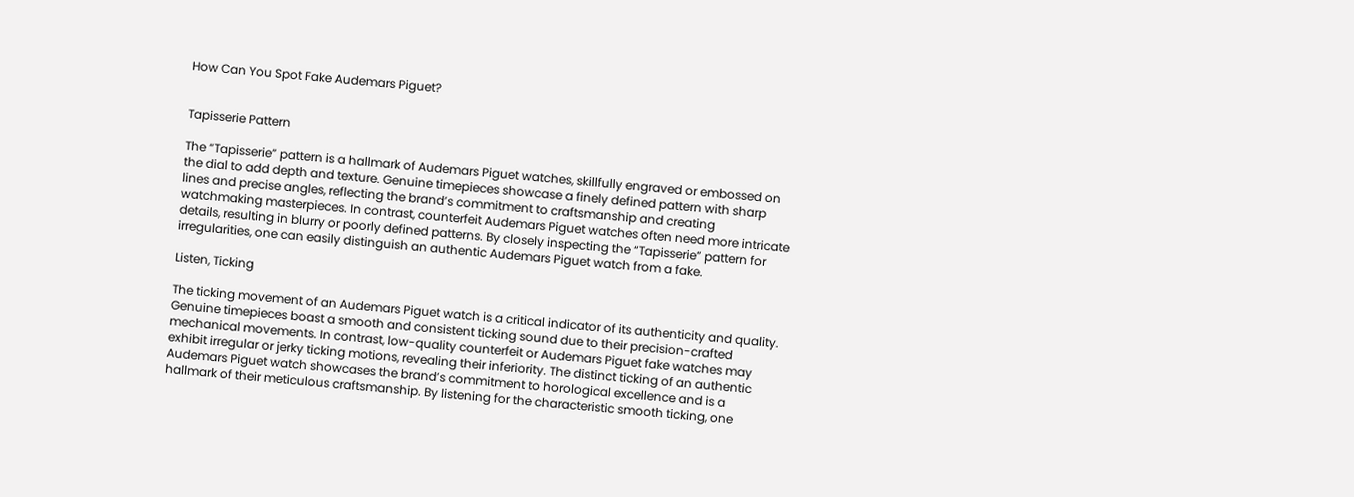How Can You Spot Fake Audemars Piguet?


Tapisserie Pattern

The “Tapisserie” pattern is a hallmark of Audemars Piguet watches, skillfully engraved or embossed on the dial to add depth and texture. Genuine timepieces showcase a finely defined pattern with sharp lines and precise angles, reflecting the brand’s commitment to craftsmanship and creating watchmaking masterpieces. In contrast, counterfeit Audemars Piguet watches often need more intricate details, resulting in blurry or poorly defined patterns. By closely inspecting the “Tapisserie” pattern for irregularities, one can easily distinguish an authentic Audemars Piguet watch from a fake.

Listen, Ticking

The ticking movement of an Audemars Piguet watch is a critical indicator of its authenticity and quality. Genuine timepieces boast a smooth and consistent ticking sound due to their precision-crafted mechanical movements. In contrast, low-quality counterfeit or Audemars Piguet fake watches may exhibit irregular or jerky ticking motions, revealing their inferiority. The distinct ticking of an authentic Audemars Piguet watch showcases the brand’s commitment to horological excellence and is a hallmark of their meticulous craftsmanship. By listening for the characteristic smooth ticking, one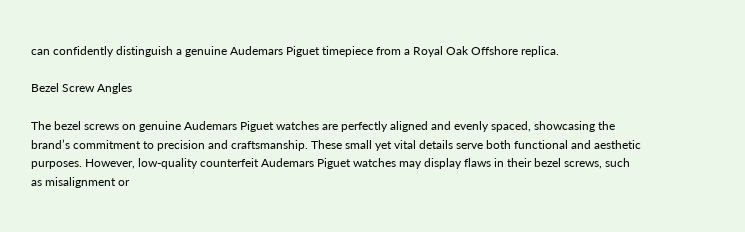can confidently distinguish a genuine Audemars Piguet timepiece from a Royal Oak Offshore replica.

Bezel Screw Angles

The bezel screws on genuine Audemars Piguet watches are perfectly aligned and evenly spaced, showcasing the brand’s commitment to precision and craftsmanship. These small yet vital details serve both functional and aesthetic purposes. However, low-quality counterfeit Audemars Piguet watches may display flaws in their bezel screws, such as misalignment or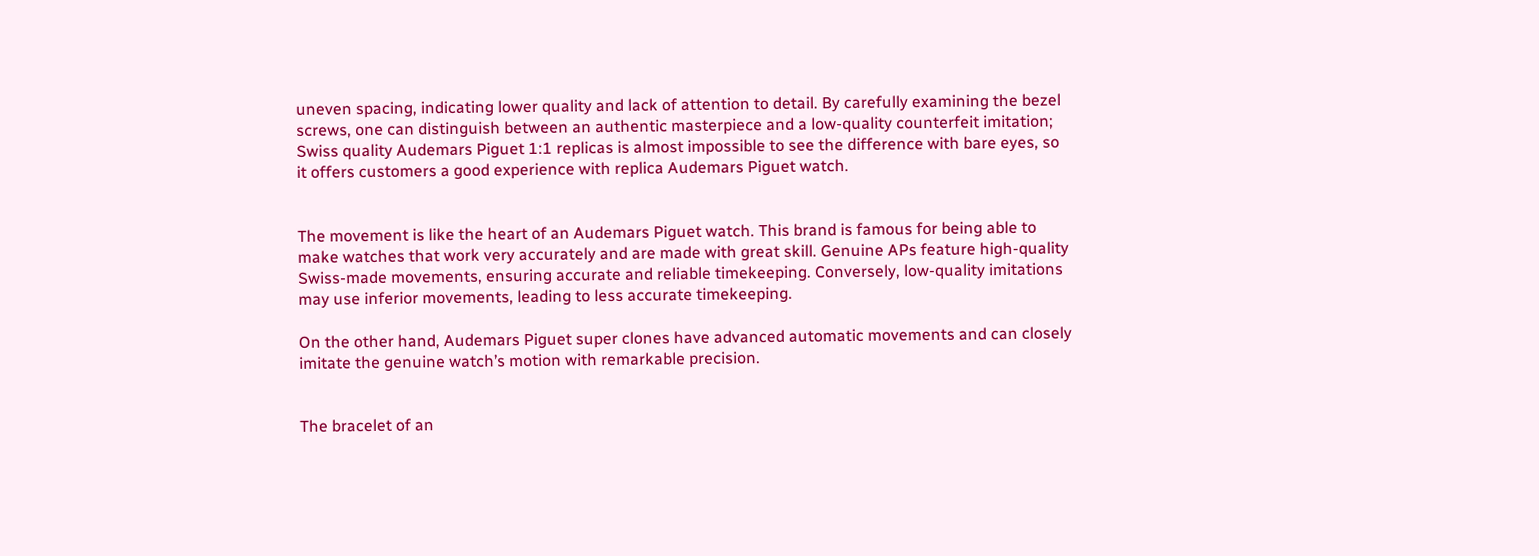uneven spacing, indicating lower quality and lack of attention to detail. By carefully examining the bezel screws, one can distinguish between an authentic masterpiece and a low-quality counterfeit imitation; Swiss quality Audemars Piguet 1:1 replicas is almost impossible to see the difference with bare eyes, so it offers customers a good experience with replica Audemars Piguet watch.


The movement is like the heart of an Audemars Piguet watch. This brand is famous for being able to make watches that work very accurately and are made with great skill. Genuine APs feature high-quality Swiss-made movements, ensuring accurate and reliable timekeeping. Conversely, low-quality imitations may use inferior movements, leading to less accurate timekeeping.

On the other hand, Audemars Piguet super clones have advanced automatic movements and can closely imitate the genuine watch’s motion with remarkable precision.


The bracelet of an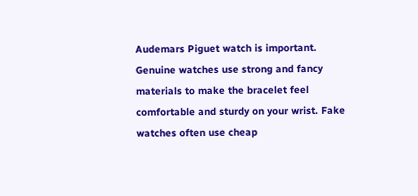Audemars Piguet watch is important. Genuine watches use strong and fancy materials to make the bracelet feel comfortable and sturdy on your wrist. Fake watches often use cheap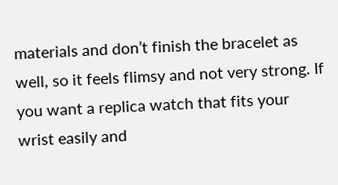materials and don’t finish the bracelet as well, so it feels flimsy and not very strong. If you want a replica watch that fits your wrist easily and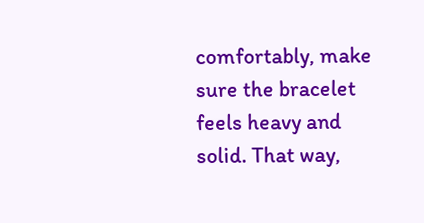comfortably, make sure the bracelet feels heavy and solid. That way,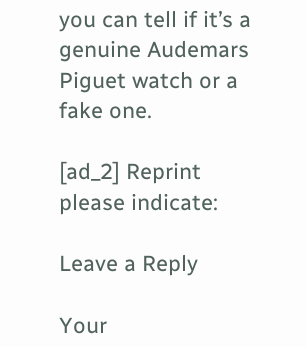you can tell if it’s a genuine Audemars Piguet watch or a fake one.

[ad_2] Reprint please indicate:

Leave a Reply

Your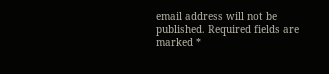email address will not be published. Required fields are marked *